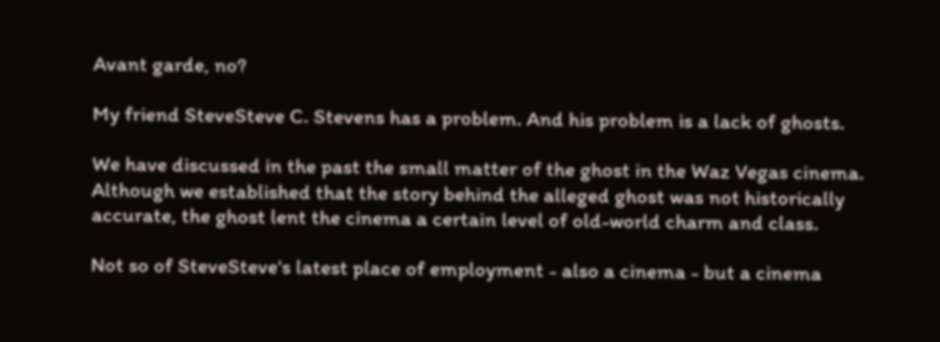Avant garde, no?

My friend SteveSteve C. Stevens has a problem. And his problem is a lack of ghosts.

We have discussed in the past the small matter of the ghost in the Waz Vegas cinema. Although we established that the story behind the alleged ghost was not historically accurate, the ghost lent the cinema a certain level of old-world charm and class.

Not so of SteveSteve's latest place of employment - also a cinema - but a cinema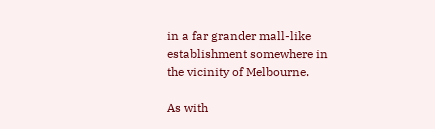in a far grander mall-like establishment somewhere in the vicinity of Melbourne.

As with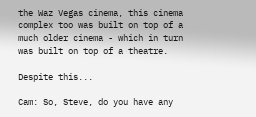the Waz Vegas cinema, this cinema complex too was built on top of a much older cinema - which in turn was built on top of a theatre.

Despite this...

Cam: So, Steve, do you have any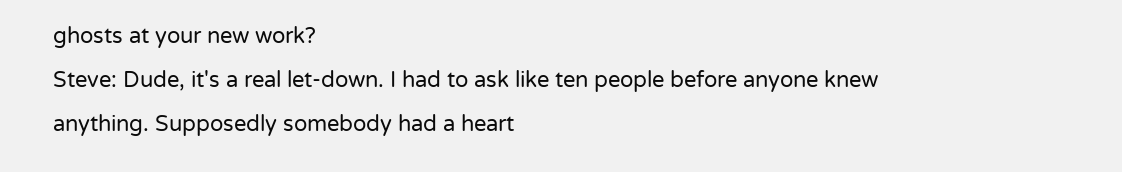ghosts at your new work?
Steve: Dude, it's a real let-down. I had to ask like ten people before anyone knew anything. Supposedly somebody had a heart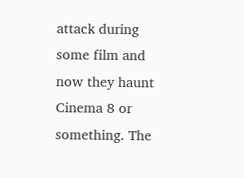attack during some film and now they haunt Cinema 8 or something. The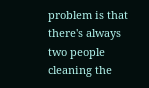problem is that there's always two people cleaning the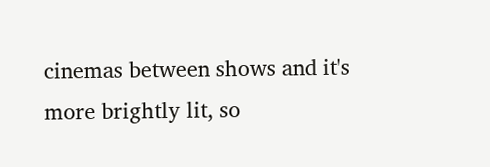cinemas between shows and it's more brightly lit, so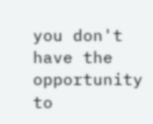you don't have the opportunity to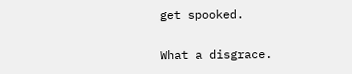get spooked.

What a disgrace.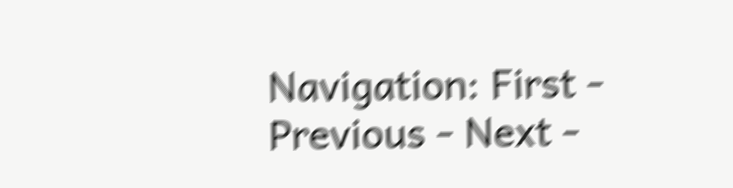Navigation: First - Previous - Next -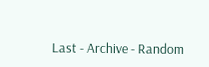Last - Archive - Random